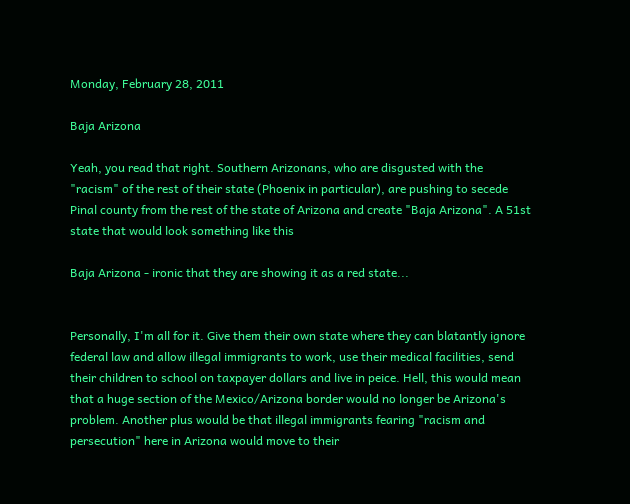Monday, February 28, 2011

Baja Arizona

Yeah, you read that right. Southern Arizonans, who are disgusted with the "racism" of the rest of their state (Phoenix in particular), are pushing to secede Pinal county from the rest of the state of Arizona and create "Baja Arizona". A 51st state that would look something like this

Baja Arizona - ironic that they are showing it as a red state...


Personally, I'm all for it. Give them their own state where they can blatantly ignore federal law and allow illegal immigrants to work, use their medical facilities, send their children to school on taxpayer dollars and live in peice. Hell, this would mean that a huge section of the Mexico/Arizona border would no longer be Arizona's problem. Another plus would be that illegal immigrants fearing "racism and persecution" here in Arizona would move to their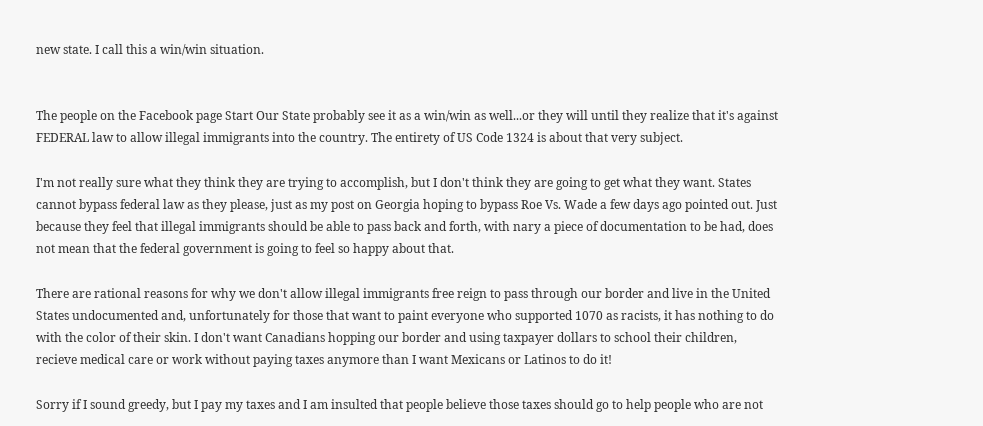new state. I call this a win/win situation.


The people on the Facebook page Start Our State probably see it as a win/win as well...or they will until they realize that it's against FEDERAL law to allow illegal immigrants into the country. The entirety of US Code 1324 is about that very subject.

I'm not really sure what they think they are trying to accomplish, but I don't think they are going to get what they want. States cannot bypass federal law as they please, just as my post on Georgia hoping to bypass Roe Vs. Wade a few days ago pointed out. Just because they feel that illegal immigrants should be able to pass back and forth, with nary a piece of documentation to be had, does not mean that the federal government is going to feel so happy about that.

There are rational reasons for why we don't allow illegal immigrants free reign to pass through our border and live in the United States undocumented and, unfortunately for those that want to paint everyone who supported 1070 as racists, it has nothing to do with the color of their skin. I don't want Canadians hopping our border and using taxpayer dollars to school their children, recieve medical care or work without paying taxes anymore than I want Mexicans or Latinos to do it!

Sorry if I sound greedy, but I pay my taxes and I am insulted that people believe those taxes should go to help people who are not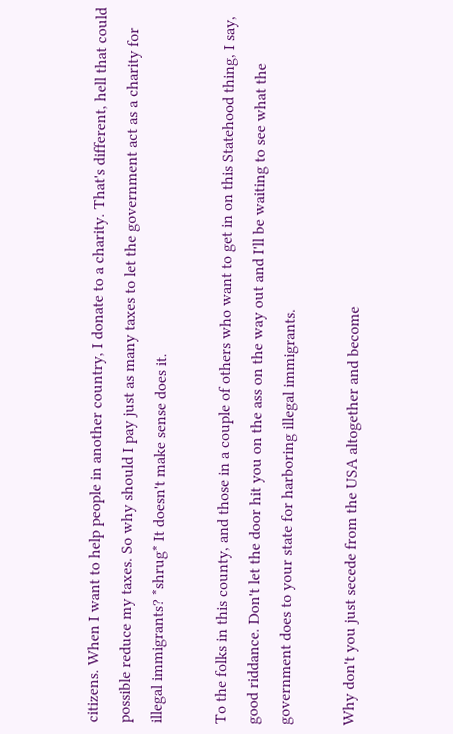citizens. When I want to help people in another country, I donate to a charity. That's different, hell that could possible reduce my taxes. So why should I pay just as many taxes to let the government act as a charity for illegal immigrants? *shrug* It doesn't make sense does it.

To the folks in this county, and those in a couple of others who want to get in on this Statehood thing, I say, good riddance. Don't let the door hit you on the ass on the way out and I'll be waiting to see what the government does to your state for harboring illegal immigrants.

Why don't you just secede from the USA altogether and become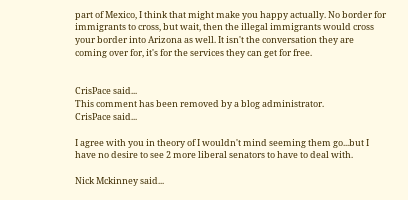part of Mexico, I think that might make you happy actually. No border for immigrants to cross, but wait, then the illegal immigrants would cross your border into Arizona as well. It isn't the conversation they are coming over for, it's for the services they can get for free.


CrisPace said...
This comment has been removed by a blog administrator.
CrisPace said...

I agree with you in theory of I wouldn't mind seeming them go...but I have no desire to see 2 more liberal senators to have to deal with.

Nick Mckinney said...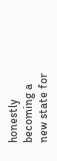honestly becoming a new state for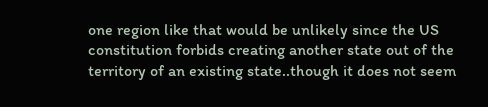one region like that would be unlikely since the US constitution forbids creating another state out of the territory of an existing state..though it does not seem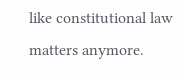like constitutional law matters anymore.